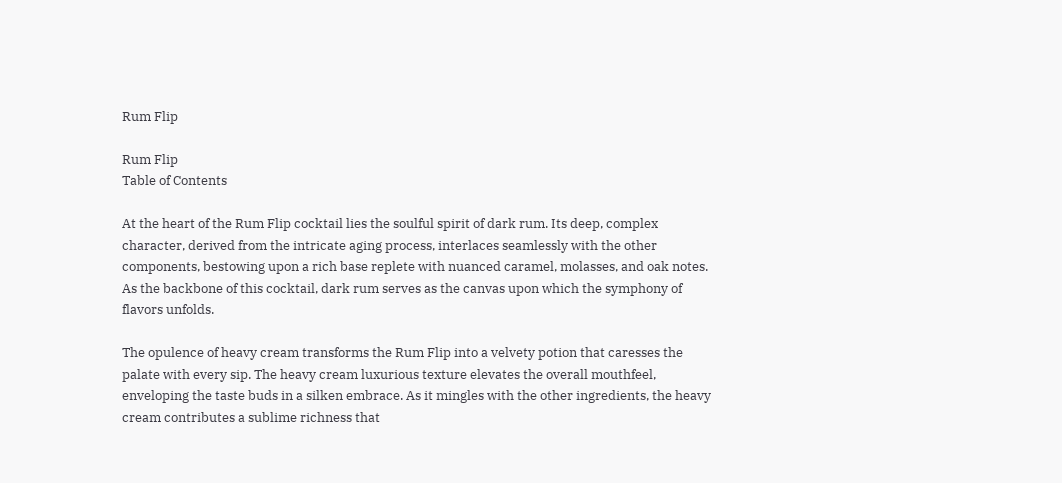Rum Flip

Rum Flip
Table of Contents

At the heart of the Rum Flip cocktail lies the soulful spirit of dark rum. Its deep, complex character, derived from the intricate aging process, interlaces seamlessly with the other components, bestowing upon a rich base replete with nuanced caramel, molasses, and oak notes. As the backbone of this cocktail, dark rum serves as the canvas upon which the symphony of flavors unfolds.

The opulence of heavy cream transforms the Rum Flip into a velvety potion that caresses the palate with every sip. The heavy cream luxurious texture elevates the overall mouthfeel, enveloping the taste buds in a silken embrace. As it mingles with the other ingredients, the heavy cream contributes a sublime richness that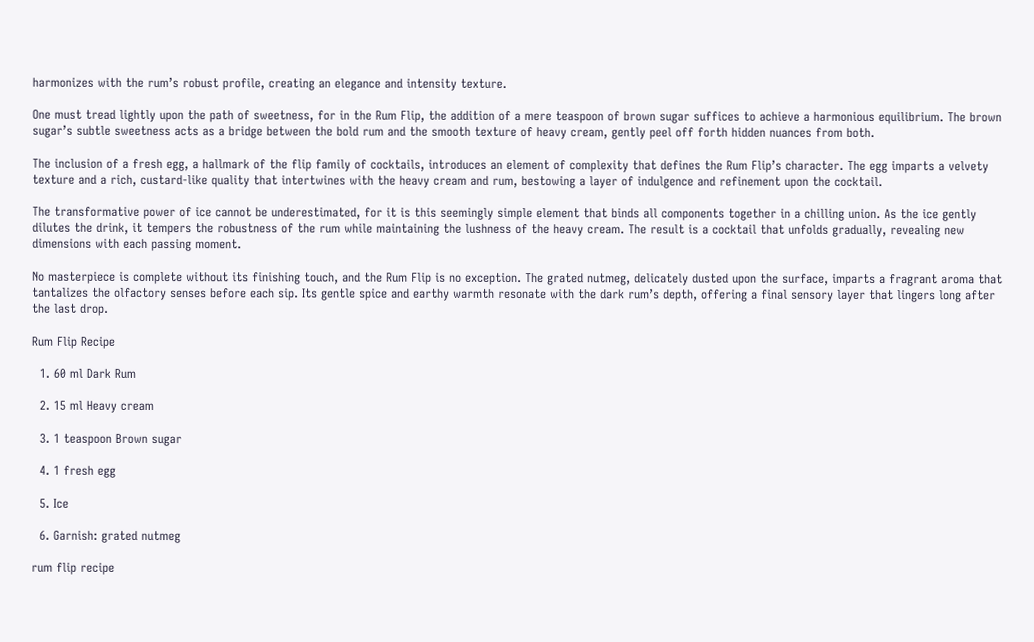harmonizes with the rum’s robust profile, creating an elegance and intensity texture.

One must tread lightly upon the path of sweetness, for in the Rum Flip, the addition of a mere teaspoon of brown sugar suffices to achieve a harmonious equilibrium. The brown sugar’s subtle sweetness acts as a bridge between the bold rum and the smooth texture of heavy cream, gently peel off forth hidden nuances from both.

The inclusion of a fresh egg, a hallmark of the flip family of cocktails, introduces an element of complexity that defines the Rum Flip’s character. The egg imparts a velvety texture and a rich, custard-like quality that intertwines with the heavy cream and rum, bestowing a layer of indulgence and refinement upon the cocktail.

The transformative power of ice cannot be underestimated, for it is this seemingly simple element that binds all components together in a chilling union. As the ice gently dilutes the drink, it tempers the robustness of the rum while maintaining the lushness of the heavy cream. The result is a cocktail that unfolds gradually, revealing new dimensions with each passing moment.

No masterpiece is complete without its finishing touch, and the Rum Flip is no exception. The grated nutmeg, delicately dusted upon the surface, imparts a fragrant aroma that tantalizes the olfactory senses before each sip. Its gentle spice and earthy warmth resonate with the dark rum’s depth, offering a final sensory layer that lingers long after the last drop.

Rum Flip Recipe

  1. 60 ml Dark Rum

  2. 15 ml Heavy cream

  3. 1 teaspoon Brown sugar

  4. 1 fresh egg

  5. Ice

  6. Garnish: grated nutmeg

rum flip recipe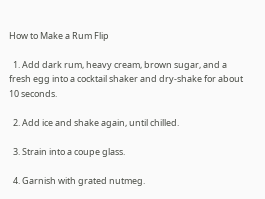How to Make a Rum Flip

  1. Add dark rum, heavy cream, brown sugar, and a fresh egg into a cocktail shaker and dry-shake for about 10 seconds.

  2. Add ice and shake again, until chilled.

  3. Strain into a coupe glass.

  4. Garnish with grated nutmeg.